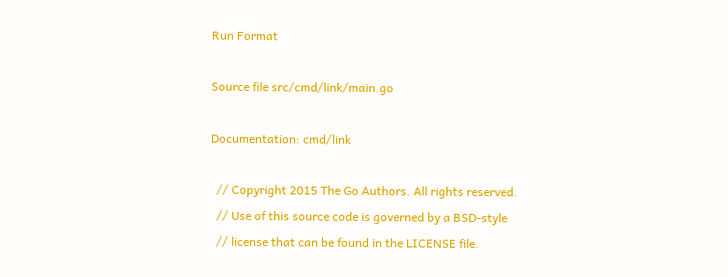Run Format

Source file src/cmd/link/main.go

Documentation: cmd/link

  // Copyright 2015 The Go Authors. All rights reserved.
  // Use of this source code is governed by a BSD-style
  // license that can be found in the LICENSE file.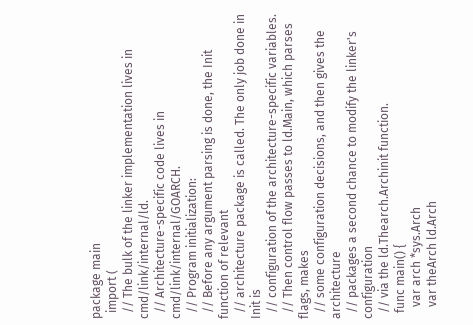package main
  import (
  // The bulk of the linker implementation lives in cmd/link/internal/ld.
  // Architecture-specific code lives in cmd/link/internal/GOARCH.
  // Program initialization:
  // Before any argument parsing is done, the Init function of relevant
  // architecture package is called. The only job done in Init is
  // configuration of the architecture-specific variables.
  // Then control flow passes to ld.Main, which parses flags, makes
  // some configuration decisions, and then gives the architecture
  // packages a second chance to modify the linker's configuration
  // via the ld.Thearch.Archinit function.
  func main() {
    var arch *sys.Arch
    var theArch ld.Arch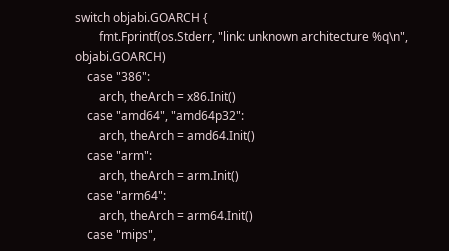switch objabi.GOARCH {
        fmt.Fprintf(os.Stderr, "link: unknown architecture %q\n", objabi.GOARCH)
    case "386":
        arch, theArch = x86.Init()
    case "amd64", "amd64p32":
        arch, theArch = amd64.Init()
    case "arm":
        arch, theArch = arm.Init()
    case "arm64":
        arch, theArch = arm64.Init()
    case "mips",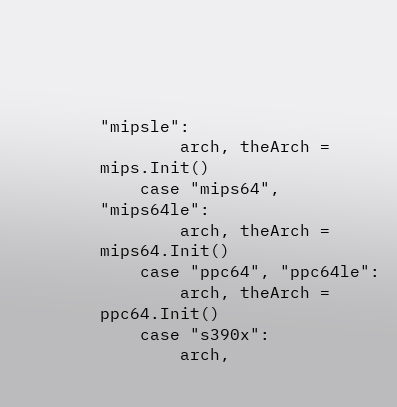"mipsle":
        arch, theArch = mips.Init()
    case "mips64", "mips64le":
        arch, theArch = mips64.Init()
    case "ppc64", "ppc64le":
        arch, theArch = ppc64.Init()
    case "s390x":
        arch,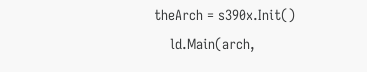theArch = s390x.Init()
    ld.Main(arch,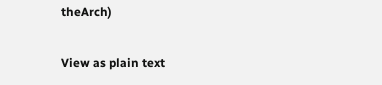theArch)

View as plain text